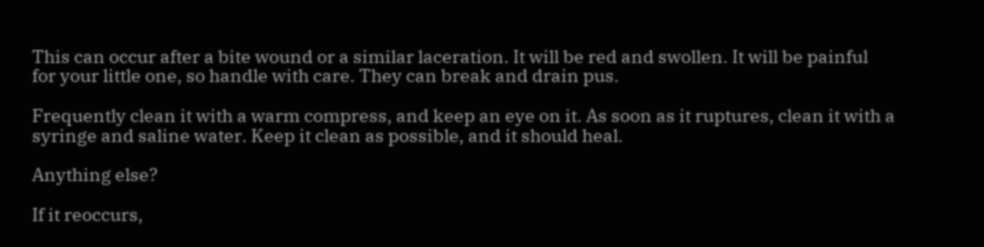This can occur after a bite wound or a similar laceration. It will be red and swollen. It will be painful for your little one, so handle with care. They can break and drain pus.

Frequently clean it with a warm compress, and keep an eye on it. As soon as it ruptures, clean it with a syringe and saline water. Keep it clean as possible, and it should heal.

Anything else?

If it reoccurs,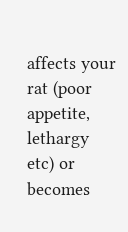affects your rat (poor appetite, lethargy etc) or becomes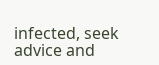infected, seek advice and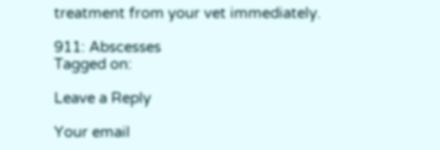treatment from your vet immediately.

911: Abscesses
Tagged on:

Leave a Reply

Your email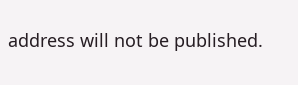address will not be published.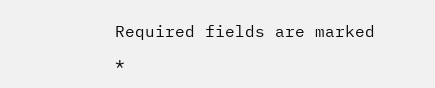Required fields are marked *